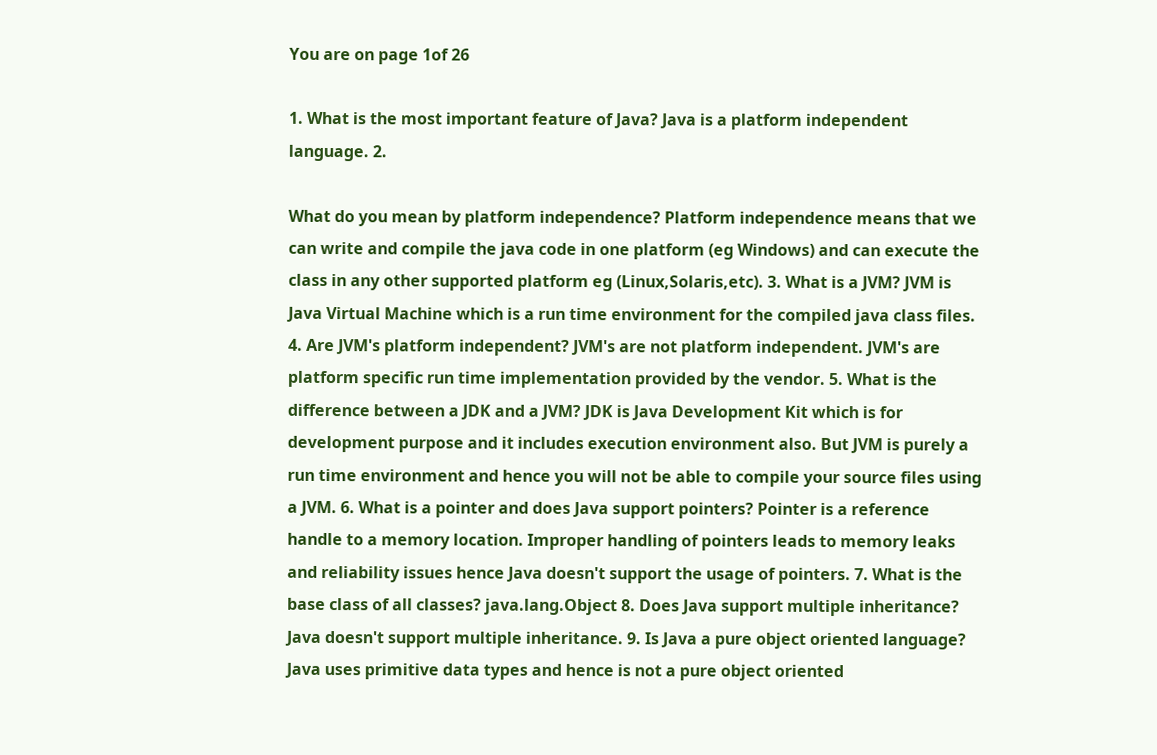You are on page 1of 26

1. What is the most important feature of Java? Java is a platform independent language. 2.

What do you mean by platform independence? Platform independence means that we can write and compile the java code in one platform (eg Windows) and can execute the class in any other supported platform eg (Linux,Solaris,etc). 3. What is a JVM? JVM is Java Virtual Machine which is a run time environment for the compiled java class files. 4. Are JVM's platform independent? JVM's are not platform independent. JVM's are platform specific run time implementation provided by the vendor. 5. What is the difference between a JDK and a JVM? JDK is Java Development Kit which is for development purpose and it includes execution environment also. But JVM is purely a run time environment and hence you will not be able to compile your source files using a JVM. 6. What is a pointer and does Java support pointers? Pointer is a reference handle to a memory location. Improper handling of pointers leads to memory leaks and reliability issues hence Java doesn't support the usage of pointers. 7. What is the base class of all classes? java.lang.Object 8. Does Java support multiple inheritance? Java doesn't support multiple inheritance. 9. Is Java a pure object oriented language? Java uses primitive data types and hence is not a pure object oriented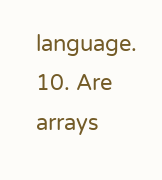language. 10. Are arrays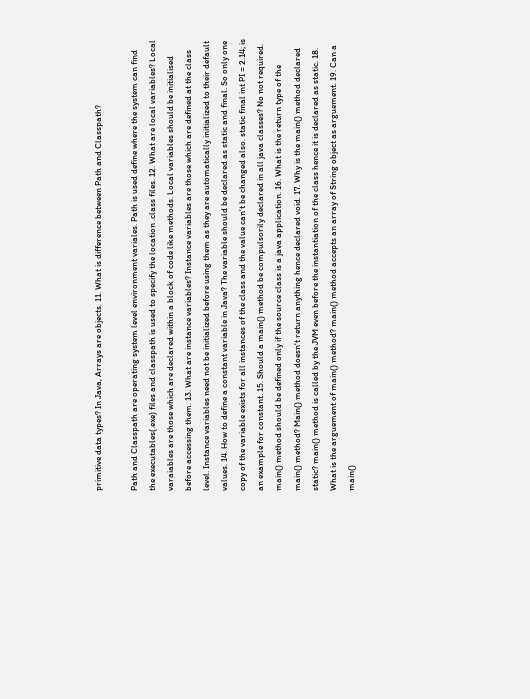primitive data types? In Java, Arrays are objects. 11. What is difference between Path and Classpath?

Path and Classpath are operating system level environment variales. Path is used define where the system can find the executables(.exe) files and classpath is used to specify the location .class files. 12. What are local variables? Local varaiables are those which are declared within a block of code like methods. Local variables should be initialised before accessing them. 13. What are instance variables? Instance variables are those which are defined at the class level. Instance variables need not be initialized before using them as they are automatically initialized to their default values. 14. How to define a constant variable in Java? The variable should be declared as static and final. So only one copy of the variable exists for all instances of the class and the value can't be changed also. static final int PI = 2.14; is an example for constant. 15. Should a main() method be compulsorily declared in all java classes? No not required. main() method should be defined only if the source class is a java application. 16. What is the return type of the main() method? Main() method doesn't return anything hence declared void. 17. Why is the main() method declared static? main() method is called by the JVM even before the instantiation of the class hence it is declared as static. 18. What is the arguement of main() method? main() method accepts an array of String object as arguement. 19. Can a main()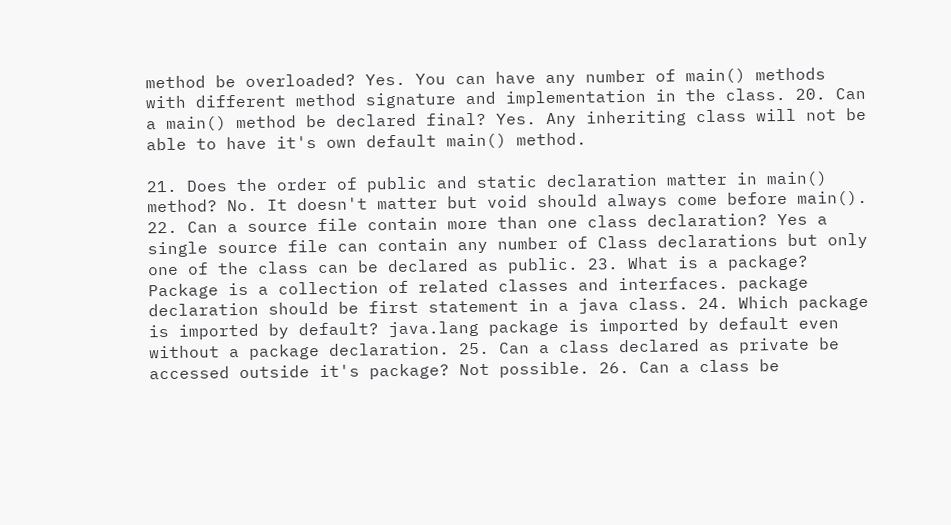method be overloaded? Yes. You can have any number of main() methods with different method signature and implementation in the class. 20. Can a main() method be declared final? Yes. Any inheriting class will not be able to have it's own default main() method.

21. Does the order of public and static declaration matter in main() method? No. It doesn't matter but void should always come before main(). 22. Can a source file contain more than one class declaration? Yes a single source file can contain any number of Class declarations but only one of the class can be declared as public. 23. What is a package? Package is a collection of related classes and interfaces. package declaration should be first statement in a java class. 24. Which package is imported by default? java.lang package is imported by default even without a package declaration. 25. Can a class declared as private be accessed outside it's package? Not possible. 26. Can a class be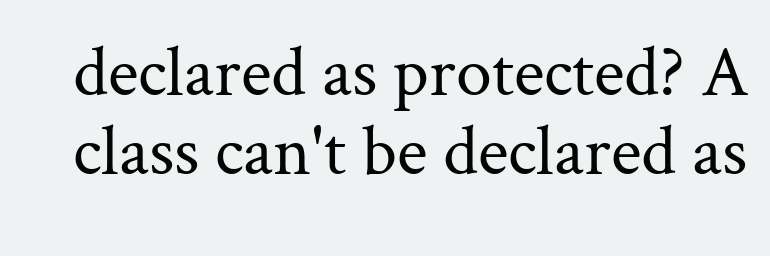declared as protected? A class can't be declared as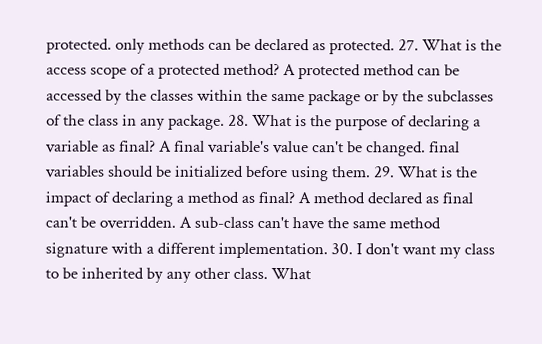protected. only methods can be declared as protected. 27. What is the access scope of a protected method? A protected method can be accessed by the classes within the same package or by the subclasses of the class in any package. 28. What is the purpose of declaring a variable as final? A final variable's value can't be changed. final variables should be initialized before using them. 29. What is the impact of declaring a method as final? A method declared as final can't be overridden. A sub-class can't have the same method signature with a different implementation. 30. I don't want my class to be inherited by any other class. What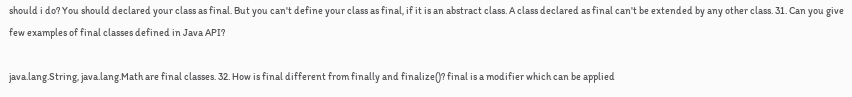should i do? You should declared your class as final. But you can't define your class as final, if it is an abstract class. A class declared as final can't be extended by any other class. 31. Can you give few examples of final classes defined in Java API?

java.lang.String, java.lang.Math are final classes. 32. How is final different from finally and finalize()? final is a modifier which can be applied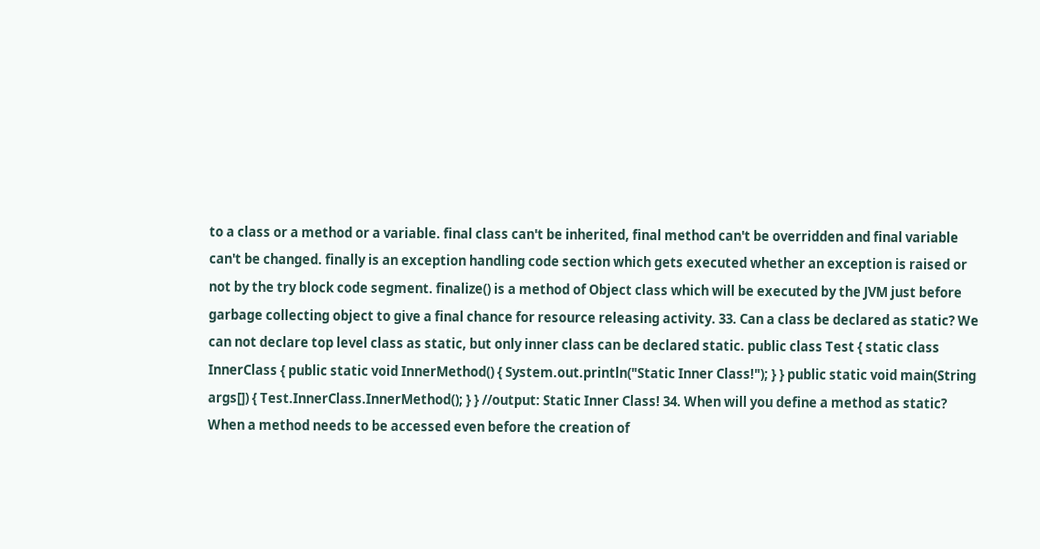to a class or a method or a variable. final class can't be inherited, final method can't be overridden and final variable can't be changed. finally is an exception handling code section which gets executed whether an exception is raised or not by the try block code segment. finalize() is a method of Object class which will be executed by the JVM just before garbage collecting object to give a final chance for resource releasing activity. 33. Can a class be declared as static? We can not declare top level class as static, but only inner class can be declared static. public class Test { static class InnerClass { public static void InnerMethod() { System.out.println("Static Inner Class!"); } } public static void main(String args[]) { Test.InnerClass.InnerMethod(); } } //output: Static Inner Class! 34. When will you define a method as static? When a method needs to be accessed even before the creation of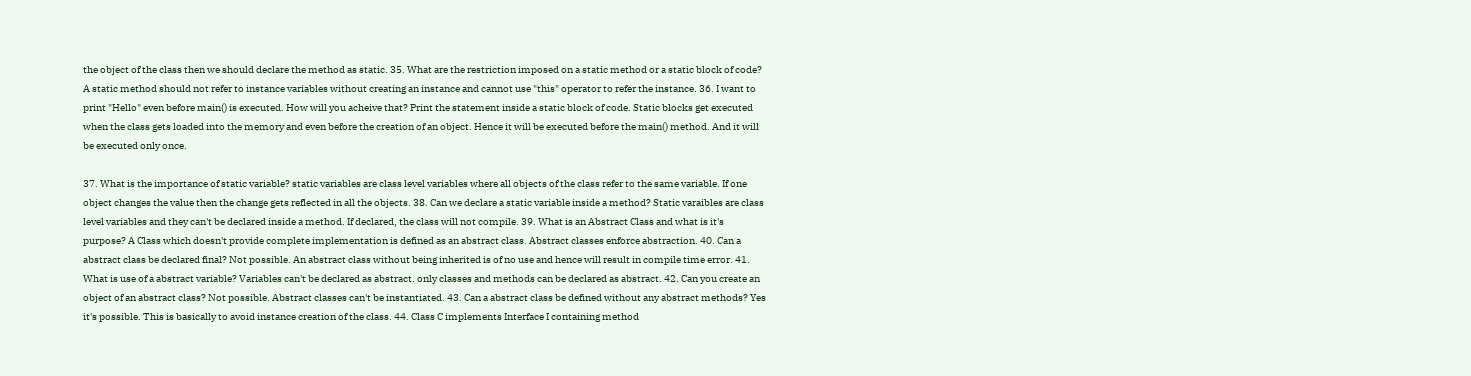the object of the class then we should declare the method as static. 35. What are the restriction imposed on a static method or a static block of code? A static method should not refer to instance variables without creating an instance and cannot use "this" operator to refer the instance. 36. I want to print "Hello" even before main() is executed. How will you acheive that? Print the statement inside a static block of code. Static blocks get executed when the class gets loaded into the memory and even before the creation of an object. Hence it will be executed before the main() method. And it will be executed only once.

37. What is the importance of static variable? static variables are class level variables where all objects of the class refer to the same variable. If one object changes the value then the change gets reflected in all the objects. 38. Can we declare a static variable inside a method? Static varaibles are class level variables and they can't be declared inside a method. If declared, the class will not compile. 39. What is an Abstract Class and what is it's purpose? A Class which doesn't provide complete implementation is defined as an abstract class. Abstract classes enforce abstraction. 40. Can a abstract class be declared final? Not possible. An abstract class without being inherited is of no use and hence will result in compile time error. 41. What is use of a abstract variable? Variables can't be declared as abstract. only classes and methods can be declared as abstract. 42. Can you create an object of an abstract class? Not possible. Abstract classes can't be instantiated. 43. Can a abstract class be defined without any abstract methods? Yes it's possible. This is basically to avoid instance creation of the class. 44. Class C implements Interface I containing method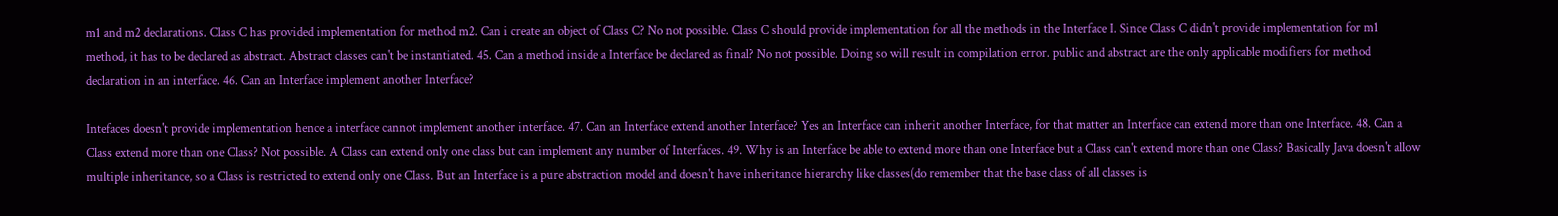m1 and m2 declarations. Class C has provided implementation for method m2. Can i create an object of Class C? No not possible. Class C should provide implementation for all the methods in the Interface I. Since Class C didn't provide implementation for m1 method, it has to be declared as abstract. Abstract classes can't be instantiated. 45. Can a method inside a Interface be declared as final? No not possible. Doing so will result in compilation error. public and abstract are the only applicable modifiers for method declaration in an interface. 46. Can an Interface implement another Interface?

Intefaces doesn't provide implementation hence a interface cannot implement another interface. 47. Can an Interface extend another Interface? Yes an Interface can inherit another Interface, for that matter an Interface can extend more than one Interface. 48. Can a Class extend more than one Class? Not possible. A Class can extend only one class but can implement any number of Interfaces. 49. Why is an Interface be able to extend more than one Interface but a Class can't extend more than one Class? Basically Java doesn't allow multiple inheritance, so a Class is restricted to extend only one Class. But an Interface is a pure abstraction model and doesn't have inheritance hierarchy like classes(do remember that the base class of all classes is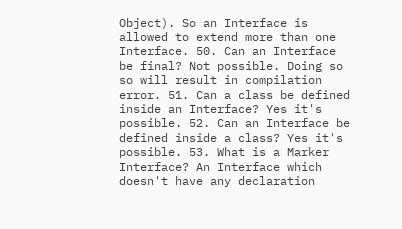Object). So an Interface is allowed to extend more than one Interface. 50. Can an Interface be final? Not possible. Doing so so will result in compilation error. 51. Can a class be defined inside an Interface? Yes it's possible. 52. Can an Interface be defined inside a class? Yes it's possible. 53. What is a Marker Interface? An Interface which doesn't have any declaration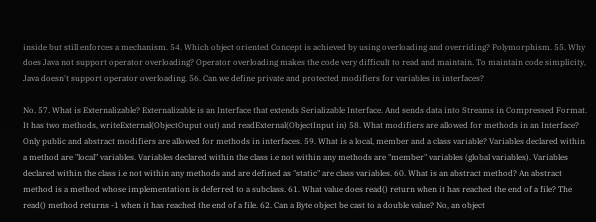inside but still enforces a mechanism. 54. Which object oriented Concept is achieved by using overloading and overriding? Polymorphism. 55. Why does Java not support operator overloading? Operator overloading makes the code very difficult to read and maintain. To maintain code simplicity, Java doesn't support operator overloading. 56. Can we define private and protected modifiers for variables in interfaces?

No. 57. What is Externalizable? Externalizable is an Interface that extends Serializable Interface. And sends data into Streams in Compressed Format. It has two methods, writeExternal(ObjectOuput out) and readExternal(ObjectInput in) 58. What modifiers are allowed for methods in an Interface? Only public and abstract modifiers are allowed for methods in interfaces. 59. What is a local, member and a class variable? Variables declared within a method are "local" variables. Variables declared within the class i.e not within any methods are "member" variables (global variables). Variables declared within the class i.e not within any methods and are defined as "static" are class variables. 60. What is an abstract method? An abstract method is a method whose implementation is deferred to a subclass. 61. What value does read() return when it has reached the end of a file? The read() method returns -1 when it has reached the end of a file. 62. Can a Byte object be cast to a double value? No, an object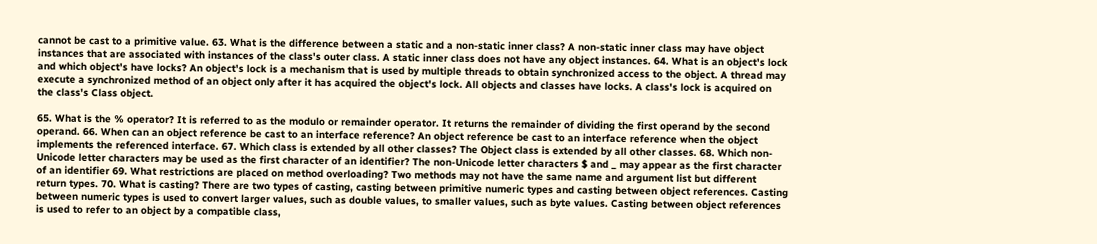cannot be cast to a primitive value. 63. What is the difference between a static and a non-static inner class? A non-static inner class may have object instances that are associated with instances of the class's outer class. A static inner class does not have any object instances. 64. What is an object's lock and which object's have locks? An object's lock is a mechanism that is used by multiple threads to obtain synchronized access to the object. A thread may execute a synchronized method of an object only after it has acquired the object's lock. All objects and classes have locks. A class's lock is acquired on the class's Class object.

65. What is the % operator? It is referred to as the modulo or remainder operator. It returns the remainder of dividing the first operand by the second operand. 66. When can an object reference be cast to an interface reference? An object reference be cast to an interface reference when the object implements the referenced interface. 67. Which class is extended by all other classes? The Object class is extended by all other classes. 68. Which non-Unicode letter characters may be used as the first character of an identifier? The non-Unicode letter characters $ and _ may appear as the first character of an identifier 69. What restrictions are placed on method overloading? Two methods may not have the same name and argument list but different return types. 70. What is casting? There are two types of casting, casting between primitive numeric types and casting between object references. Casting between numeric types is used to convert larger values, such as double values, to smaller values, such as byte values. Casting between object references is used to refer to an object by a compatible class,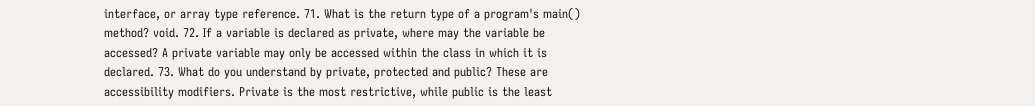interface, or array type reference. 71. What is the return type of a program's main() method? void. 72. If a variable is declared as private, where may the variable be accessed? A private variable may only be accessed within the class in which it is declared. 73. What do you understand by private, protected and public? These are accessibility modifiers. Private is the most restrictive, while public is the least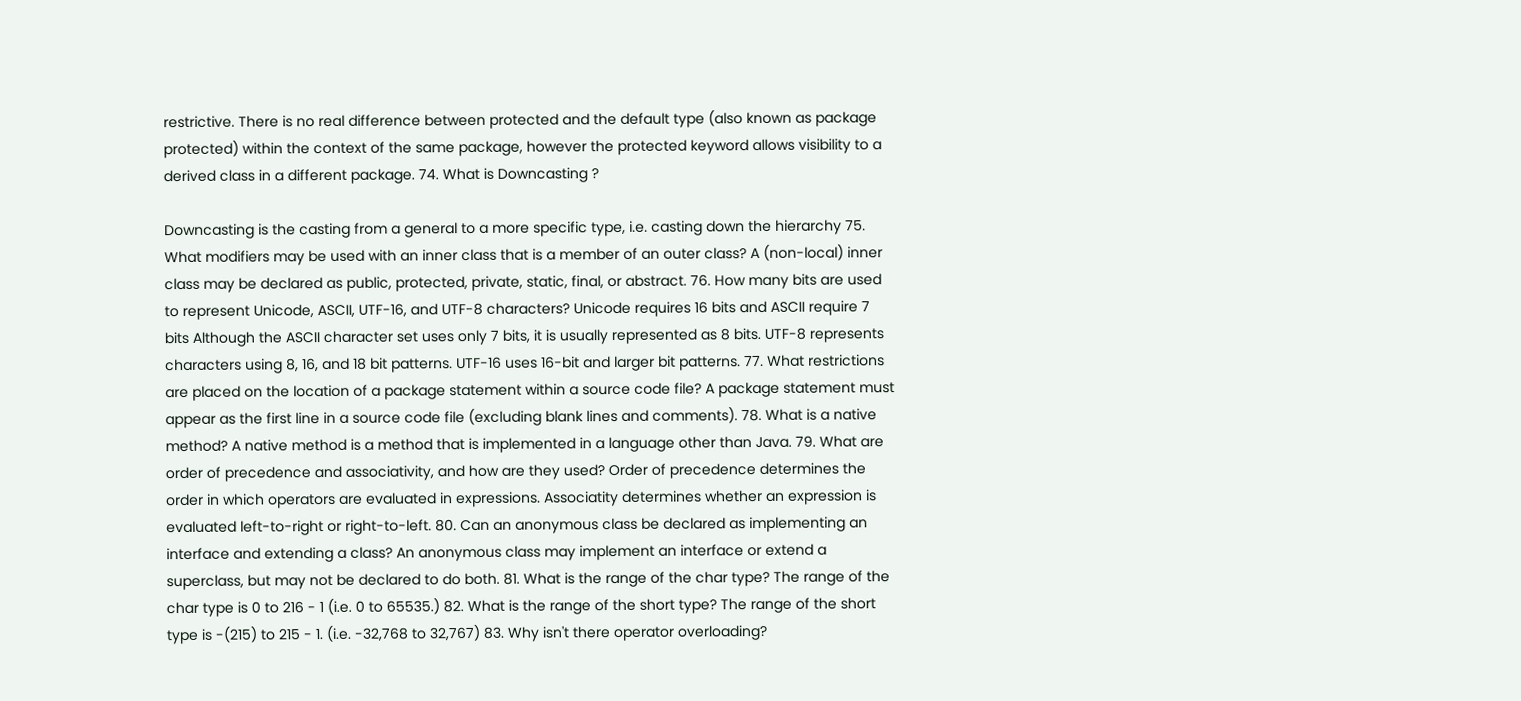restrictive. There is no real difference between protected and the default type (also known as package protected) within the context of the same package, however the protected keyword allows visibility to a derived class in a different package. 74. What is Downcasting ?

Downcasting is the casting from a general to a more specific type, i.e. casting down the hierarchy 75. What modifiers may be used with an inner class that is a member of an outer class? A (non-local) inner class may be declared as public, protected, private, static, final, or abstract. 76. How many bits are used to represent Unicode, ASCII, UTF-16, and UTF-8 characters? Unicode requires 16 bits and ASCII require 7 bits Although the ASCII character set uses only 7 bits, it is usually represented as 8 bits. UTF-8 represents characters using 8, 16, and 18 bit patterns. UTF-16 uses 16-bit and larger bit patterns. 77. What restrictions are placed on the location of a package statement within a source code file? A package statement must appear as the first line in a source code file (excluding blank lines and comments). 78. What is a native method? A native method is a method that is implemented in a language other than Java. 79. What are order of precedence and associativity, and how are they used? Order of precedence determines the order in which operators are evaluated in expressions. Associatity determines whether an expression is evaluated left-to-right or right-to-left. 80. Can an anonymous class be declared as implementing an interface and extending a class? An anonymous class may implement an interface or extend a superclass, but may not be declared to do both. 81. What is the range of the char type? The range of the char type is 0 to 216 - 1 (i.e. 0 to 65535.) 82. What is the range of the short type? The range of the short type is -(215) to 215 - 1. (i.e. -32,768 to 32,767) 83. Why isn't there operator overloading?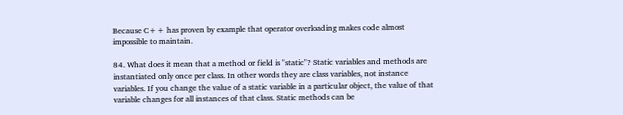Because C++ has proven by example that operator overloading makes code almost impossible to maintain.

84. What does it mean that a method or field is "static"? Static variables and methods are instantiated only once per class. In other words they are class variables, not instance variables. If you change the value of a static variable in a particular object, the value of that variable changes for all instances of that class. Static methods can be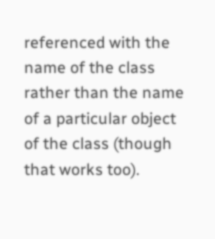referenced with the name of the class rather than the name of a particular object of the class (though that works too).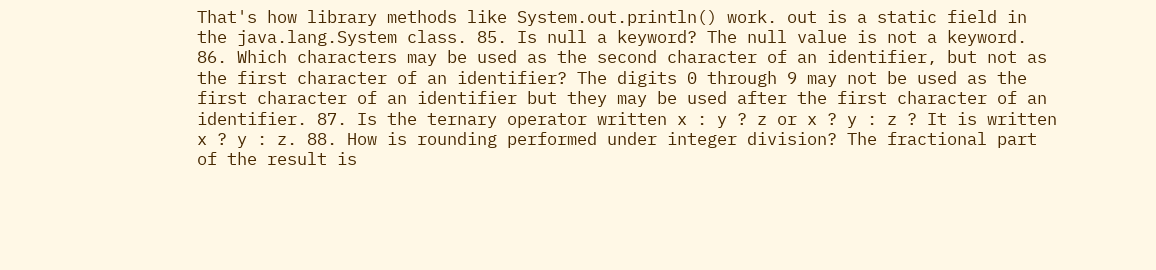That's how library methods like System.out.println() work. out is a static field in the java.lang.System class. 85. Is null a keyword? The null value is not a keyword. 86. Which characters may be used as the second character of an identifier, but not as the first character of an identifier? The digits 0 through 9 may not be used as the first character of an identifier but they may be used after the first character of an identifier. 87. Is the ternary operator written x : y ? z or x ? y : z ? It is written x ? y : z. 88. How is rounding performed under integer division? The fractional part of the result is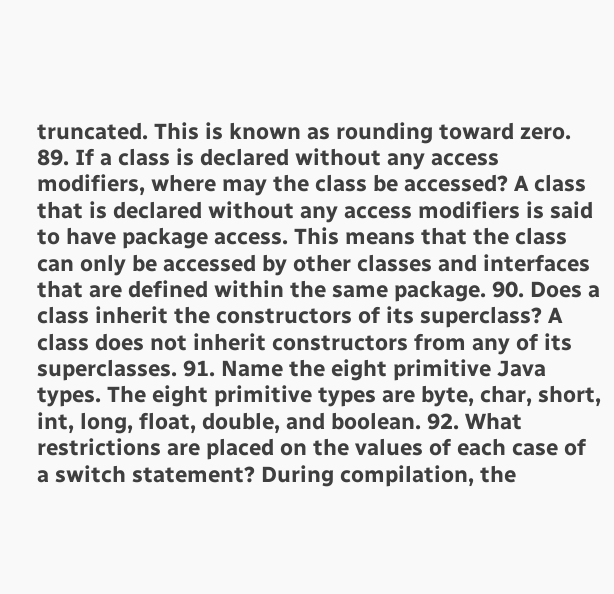truncated. This is known as rounding toward zero. 89. If a class is declared without any access modifiers, where may the class be accessed? A class that is declared without any access modifiers is said to have package access. This means that the class can only be accessed by other classes and interfaces that are defined within the same package. 90. Does a class inherit the constructors of its superclass? A class does not inherit constructors from any of its superclasses. 91. Name the eight primitive Java types. The eight primitive types are byte, char, short, int, long, float, double, and boolean. 92. What restrictions are placed on the values of each case of a switch statement? During compilation, the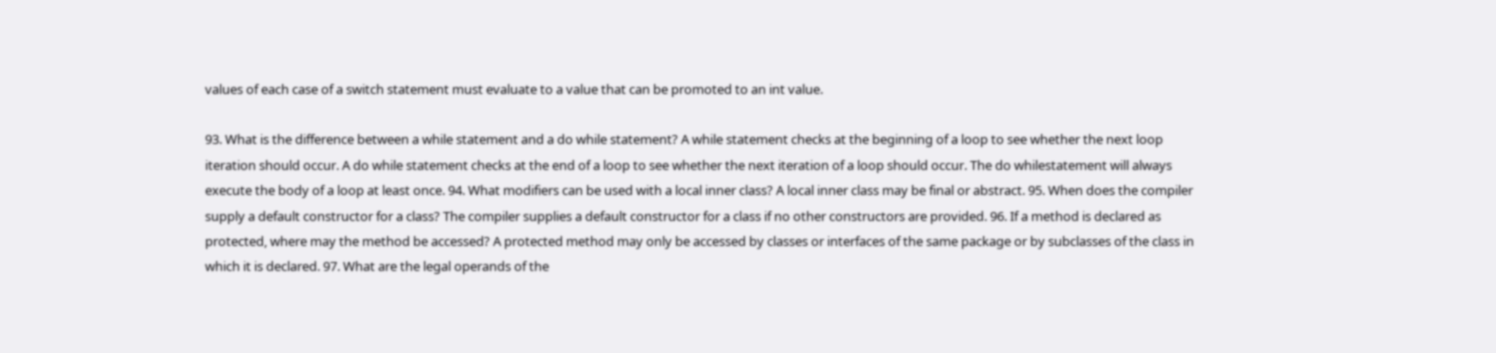values of each case of a switch statement must evaluate to a value that can be promoted to an int value.

93. What is the difference between a while statement and a do while statement? A while statement checks at the beginning of a loop to see whether the next loop iteration should occur. A do while statement checks at the end of a loop to see whether the next iteration of a loop should occur. The do whilestatement will always execute the body of a loop at least once. 94. What modifiers can be used with a local inner class? A local inner class may be final or abstract. 95. When does the compiler supply a default constructor for a class? The compiler supplies a default constructor for a class if no other constructors are provided. 96. If a method is declared as protected, where may the method be accessed? A protected method may only be accessed by classes or interfaces of the same package or by subclasses of the class in which it is declared. 97. What are the legal operands of the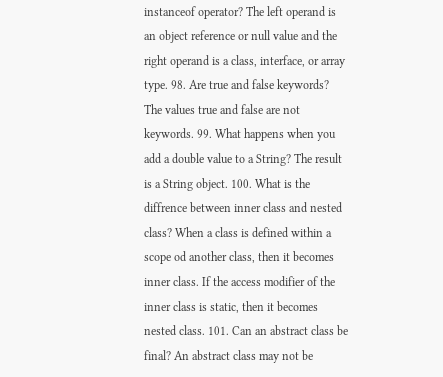instanceof operator? The left operand is an object reference or null value and the right operand is a class, interface, or array type. 98. Are true and false keywords? The values true and false are not keywords. 99. What happens when you add a double value to a String? The result is a String object. 100. What is the diffrence between inner class and nested class? When a class is defined within a scope od another class, then it becomes inner class. If the access modifier of the inner class is static, then it becomes nested class. 101. Can an abstract class be final? An abstract class may not be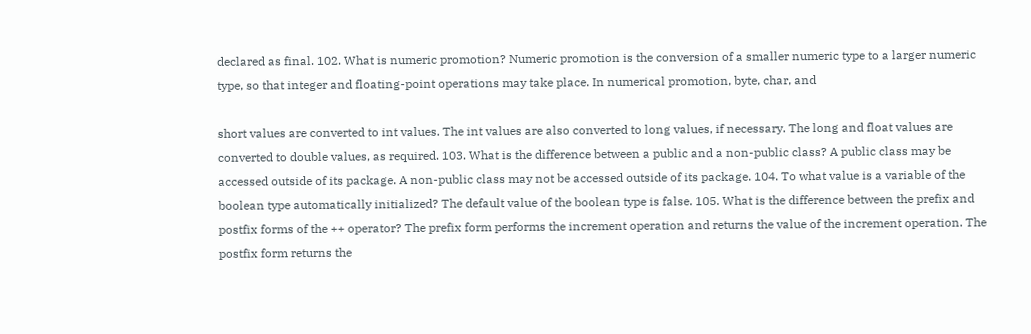declared as final. 102. What is numeric promotion? Numeric promotion is the conversion of a smaller numeric type to a larger numeric type, so that integer and floating-point operations may take place. In numerical promotion, byte, char, and

short values are converted to int values. The int values are also converted to long values, if necessary. The long and float values are converted to double values, as required. 103. What is the difference between a public and a non-public class? A public class may be accessed outside of its package. A non-public class may not be accessed outside of its package. 104. To what value is a variable of the boolean type automatically initialized? The default value of the boolean type is false. 105. What is the difference between the prefix and postfix forms of the ++ operator? The prefix form performs the increment operation and returns the value of the increment operation. The postfix form returns the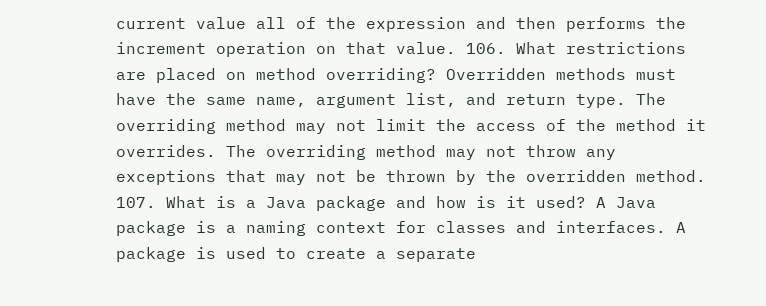current value all of the expression and then performs the increment operation on that value. 106. What restrictions are placed on method overriding? Overridden methods must have the same name, argument list, and return type. The overriding method may not limit the access of the method it overrides. The overriding method may not throw any exceptions that may not be thrown by the overridden method. 107. What is a Java package and how is it used? A Java package is a naming context for classes and interfaces. A package is used to create a separate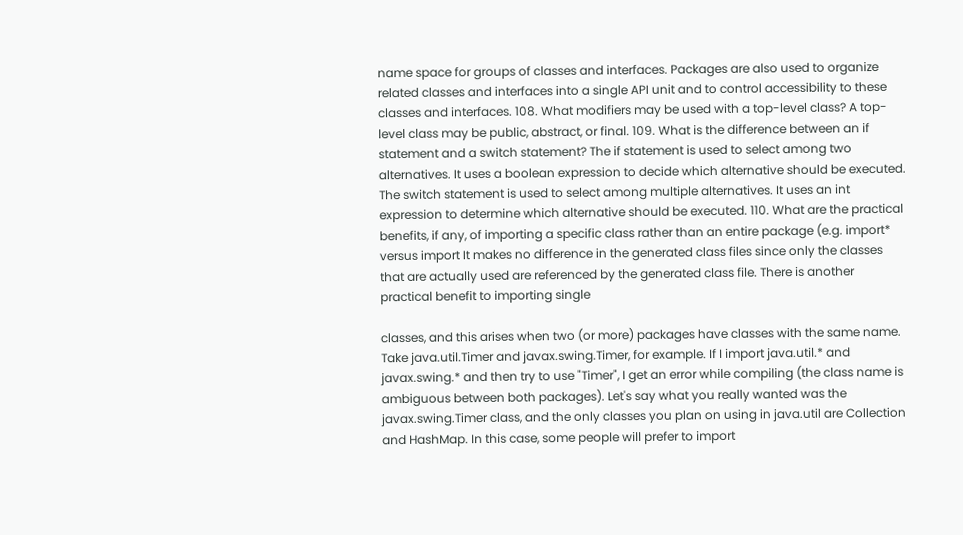name space for groups of classes and interfaces. Packages are also used to organize related classes and interfaces into a single API unit and to control accessibility to these classes and interfaces. 108. What modifiers may be used with a top-level class? A top-level class may be public, abstract, or final. 109. What is the difference between an if statement and a switch statement? The if statement is used to select among two alternatives. It uses a boolean expression to decide which alternative should be executed. The switch statement is used to select among multiple alternatives. It uses an int expression to determine which alternative should be executed. 110. What are the practical benefits, if any, of importing a specific class rather than an entire package (e.g. import* versus import It makes no difference in the generated class files since only the classes that are actually used are referenced by the generated class file. There is another practical benefit to importing single

classes, and this arises when two (or more) packages have classes with the same name. Take java.util.Timer and javax.swing.Timer, for example. If I import java.util.* and javax.swing.* and then try to use "Timer", I get an error while compiling (the class name is ambiguous between both packages). Let's say what you really wanted was the javax.swing.Timer class, and the only classes you plan on using in java.util are Collection and HashMap. In this case, some people will prefer to import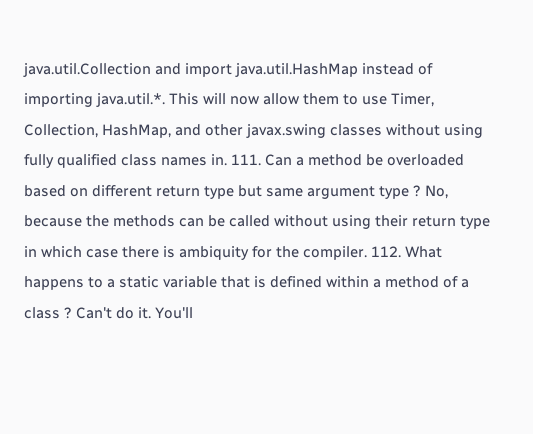java.util.Collection and import java.util.HashMap instead of importing java.util.*. This will now allow them to use Timer, Collection, HashMap, and other javax.swing classes without using fully qualified class names in. 111. Can a method be overloaded based on different return type but same argument type ? No, because the methods can be called without using their return type in which case there is ambiquity for the compiler. 112. What happens to a static variable that is defined within a method of a class ? Can't do it. You'll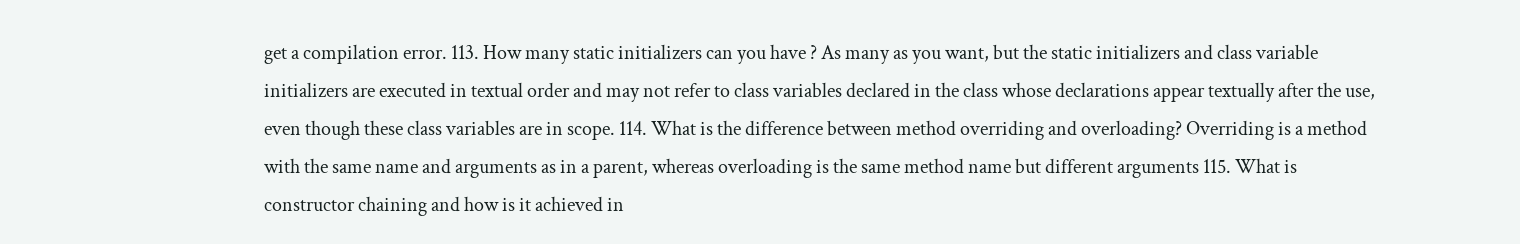get a compilation error. 113. How many static initializers can you have ? As many as you want, but the static initializers and class variable initializers are executed in textual order and may not refer to class variables declared in the class whose declarations appear textually after the use, even though these class variables are in scope. 114. What is the difference between method overriding and overloading? Overriding is a method with the same name and arguments as in a parent, whereas overloading is the same method name but different arguments 115. What is constructor chaining and how is it achieved in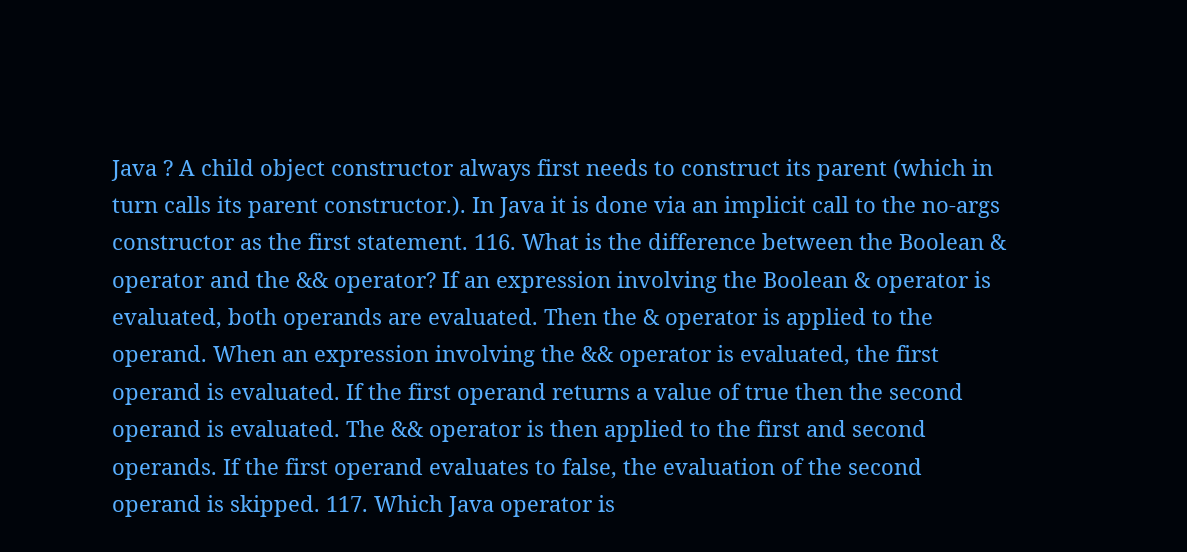Java ? A child object constructor always first needs to construct its parent (which in turn calls its parent constructor.). In Java it is done via an implicit call to the no-args constructor as the first statement. 116. What is the difference between the Boolean & operator and the && operator? If an expression involving the Boolean & operator is evaluated, both operands are evaluated. Then the & operator is applied to the operand. When an expression involving the && operator is evaluated, the first operand is evaluated. If the first operand returns a value of true then the second operand is evaluated. The && operator is then applied to the first and second operands. If the first operand evaluates to false, the evaluation of the second operand is skipped. 117. Which Java operator is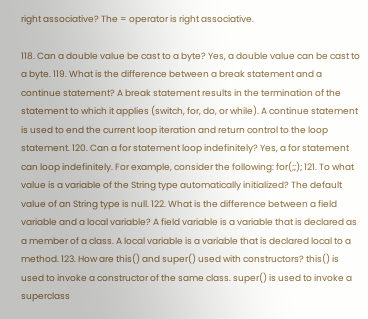right associative? The = operator is right associative.

118. Can a double value be cast to a byte? Yes, a double value can be cast to a byte. 119. What is the difference between a break statement and a continue statement? A break statement results in the termination of the statement to which it applies (switch, for, do, or while). A continue statement is used to end the current loop iteration and return control to the loop statement. 120. Can a for statement loop indefinitely? Yes, a for statement can loop indefinitely. For example, consider the following: for(;;); 121. To what value is a variable of the String type automatically initialized? The default value of an String type is null. 122. What is the difference between a field variable and a local variable? A field variable is a variable that is declared as a member of a class. A local variable is a variable that is declared local to a method. 123. How are this() and super() used with constructors? this() is used to invoke a constructor of the same class. super() is used to invoke a superclass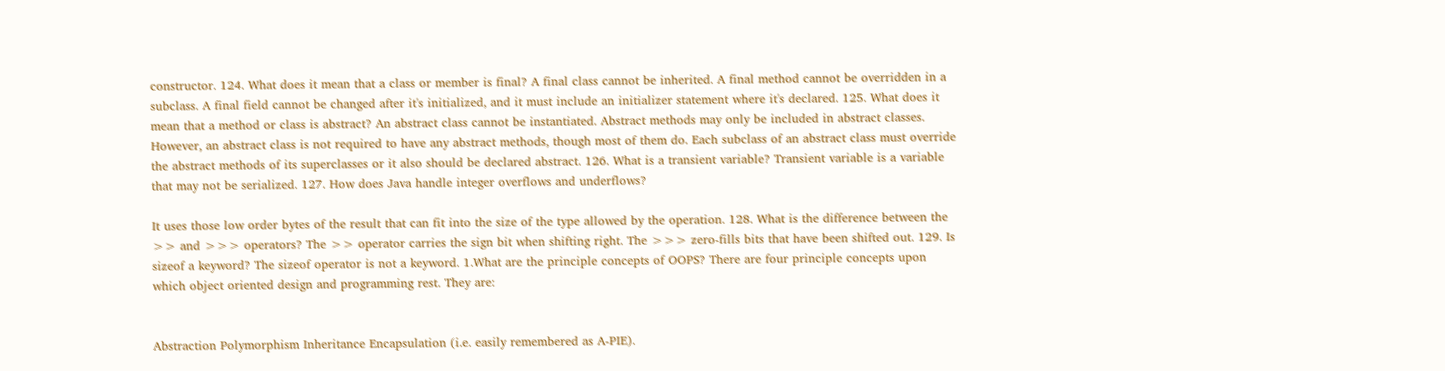constructor. 124. What does it mean that a class or member is final? A final class cannot be inherited. A final method cannot be overridden in a subclass. A final field cannot be changed after it's initialized, and it must include an initializer statement where it's declared. 125. What does it mean that a method or class is abstract? An abstract class cannot be instantiated. Abstract methods may only be included in abstract classes. However, an abstract class is not required to have any abstract methods, though most of them do. Each subclass of an abstract class must override the abstract methods of its superclasses or it also should be declared abstract. 126. What is a transient variable? Transient variable is a variable that may not be serialized. 127. How does Java handle integer overflows and underflows?

It uses those low order bytes of the result that can fit into the size of the type allowed by the operation. 128. What is the difference between the >> and >>> operators? The >> operator carries the sign bit when shifting right. The >>> zero-fills bits that have been shifted out. 129. Is sizeof a keyword? The sizeof operator is not a keyword. 1.What are the principle concepts of OOPS? There are four principle concepts upon which object oriented design and programming rest. They are:


Abstraction Polymorphism Inheritance Encapsulation (i.e. easily remembered as A-PIE).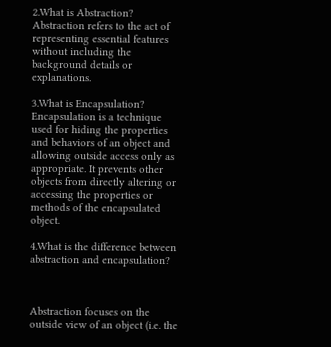2.What is Abstraction? Abstraction refers to the act of representing essential features without including the background details or explanations.

3.What is Encapsulation? Encapsulation is a technique used for hiding the properties and behaviors of an object and allowing outside access only as appropriate. It prevents other objects from directly altering or accessing the properties or methods of the encapsulated object.

4.What is the difference between abstraction and encapsulation?



Abstraction focuses on the outside view of an object (i.e. the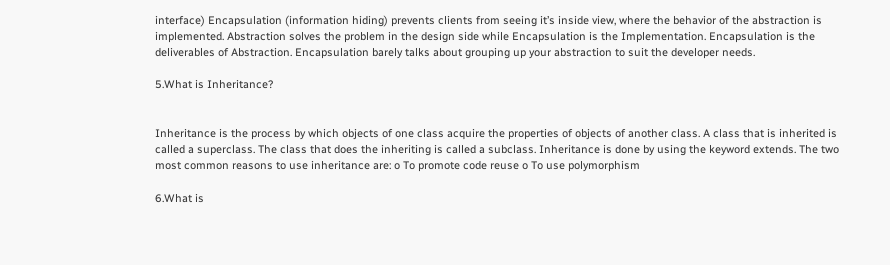interface) Encapsulation (information hiding) prevents clients from seeing it’s inside view, where the behavior of the abstraction is implemented. Abstraction solves the problem in the design side while Encapsulation is the Implementation. Encapsulation is the deliverables of Abstraction. Encapsulation barely talks about grouping up your abstraction to suit the developer needs.

5.What is Inheritance?


Inheritance is the process by which objects of one class acquire the properties of objects of another class. A class that is inherited is called a superclass. The class that does the inheriting is called a subclass. Inheritance is done by using the keyword extends. The two most common reasons to use inheritance are: o To promote code reuse o To use polymorphism

6.What is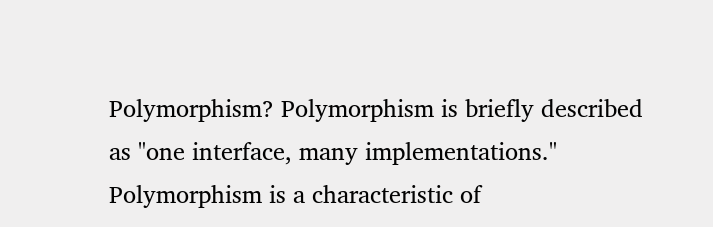Polymorphism? Polymorphism is briefly described as "one interface, many implementations." Polymorphism is a characteristic of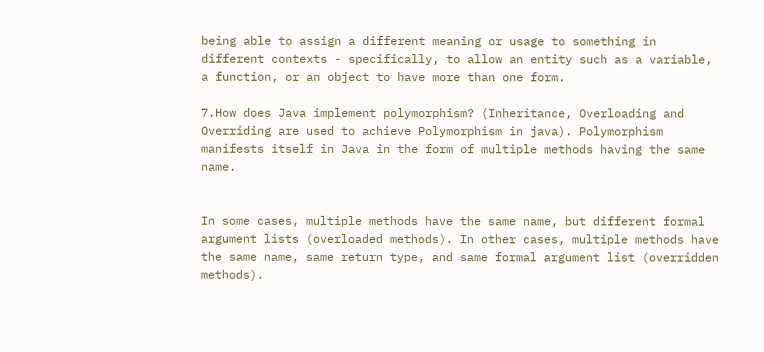being able to assign a different meaning or usage to something in different contexts - specifically, to allow an entity such as a variable, a function, or an object to have more than one form.

7.How does Java implement polymorphism? (Inheritance, Overloading and Overriding are used to achieve Polymorphism in java). Polymorphism manifests itself in Java in the form of multiple methods having the same name.


In some cases, multiple methods have the same name, but different formal argument lists (overloaded methods). In other cases, multiple methods have the same name, same return type, and same formal argument list (overridden methods).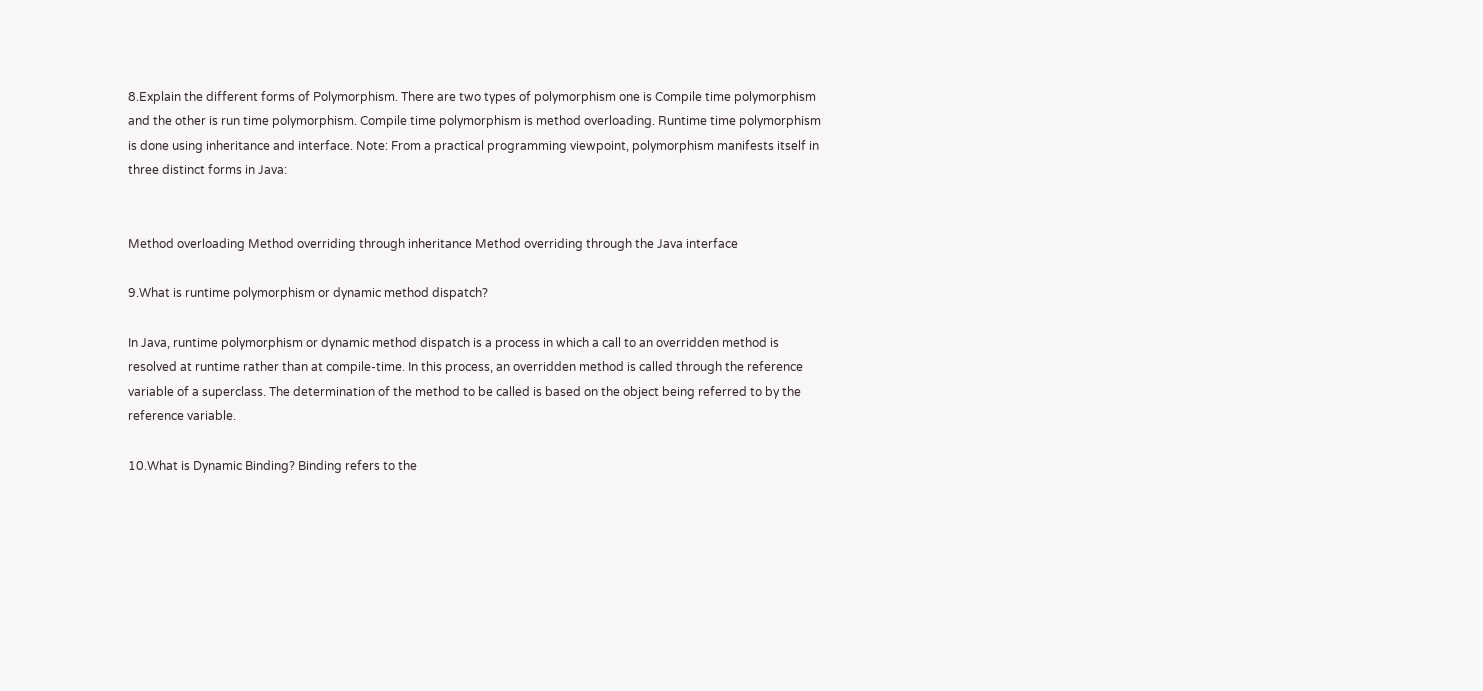8.Explain the different forms of Polymorphism. There are two types of polymorphism one is Compile time polymorphism and the other is run time polymorphism. Compile time polymorphism is method overloading. Runtime time polymorphism is done using inheritance and interface. Note: From a practical programming viewpoint, polymorphism manifests itself in three distinct forms in Java:


Method overloading Method overriding through inheritance Method overriding through the Java interface

9.What is runtime polymorphism or dynamic method dispatch?

In Java, runtime polymorphism or dynamic method dispatch is a process in which a call to an overridden method is resolved at runtime rather than at compile-time. In this process, an overridden method is called through the reference variable of a superclass. The determination of the method to be called is based on the object being referred to by the reference variable.

10.What is Dynamic Binding? Binding refers to the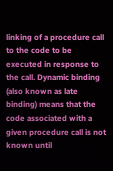linking of a procedure call to the code to be executed in response to the call. Dynamic binding (also known as late binding) means that the code associated with a given procedure call is not known until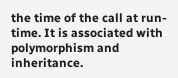the time of the call at run-time. It is associated with polymorphism and inheritance.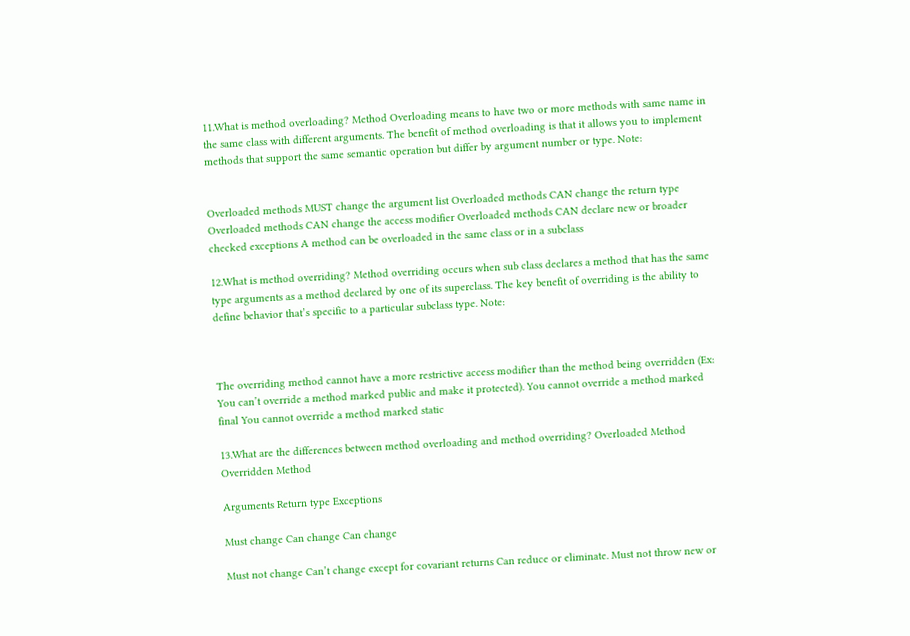11.What is method overloading? Method Overloading means to have two or more methods with same name in the same class with different arguments. The benefit of method overloading is that it allows you to implement methods that support the same semantic operation but differ by argument number or type. Note:


Overloaded methods MUST change the argument list Overloaded methods CAN change the return type Overloaded methods CAN change the access modifier Overloaded methods CAN declare new or broader checked exceptions A method can be overloaded in the same class or in a subclass

12.What is method overriding? Method overriding occurs when sub class declares a method that has the same type arguments as a method declared by one of its superclass. The key benefit of overriding is the ability to define behavior that’s specific to a particular subclass type. Note:



The overriding method cannot have a more restrictive access modifier than the method being overridden (Ex: You can’t override a method marked public and make it protected). You cannot override a method marked final You cannot override a method marked static

13.What are the differences between method overloading and method overriding? Overloaded Method Overridden Method

Arguments Return type Exceptions

Must change Can change Can change

Must not change Can’t change except for covariant returns Can reduce or eliminate. Must not throw new or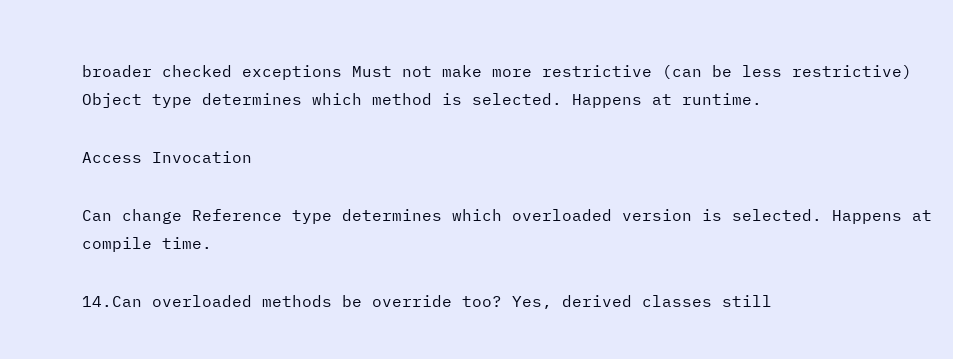broader checked exceptions Must not make more restrictive (can be less restrictive) Object type determines which method is selected. Happens at runtime.

Access Invocation

Can change Reference type determines which overloaded version is selected. Happens at compile time.

14.Can overloaded methods be override too? Yes, derived classes still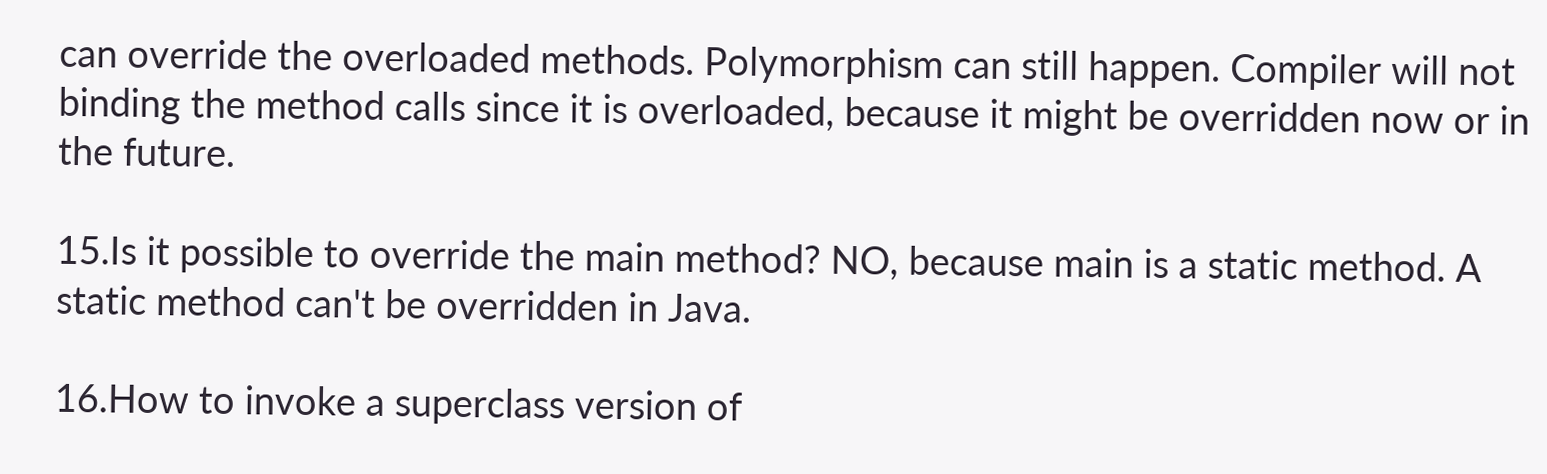can override the overloaded methods. Polymorphism can still happen. Compiler will not binding the method calls since it is overloaded, because it might be overridden now or in the future.

15.Is it possible to override the main method? NO, because main is a static method. A static method can't be overridden in Java.

16.How to invoke a superclass version of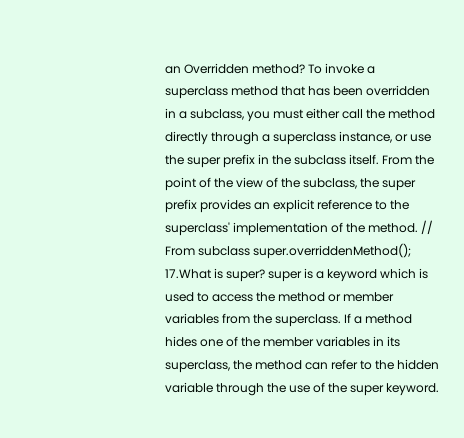an Overridden method? To invoke a superclass method that has been overridden in a subclass, you must either call the method directly through a superclass instance, or use the super prefix in the subclass itself. From the point of the view of the subclass, the super prefix provides an explicit reference to the superclass' implementation of the method. // From subclass super.overriddenMethod(); 17.What is super? super is a keyword which is used to access the method or member variables from the superclass. If a method hides one of the member variables in its superclass, the method can refer to the hidden variable through the use of the super keyword.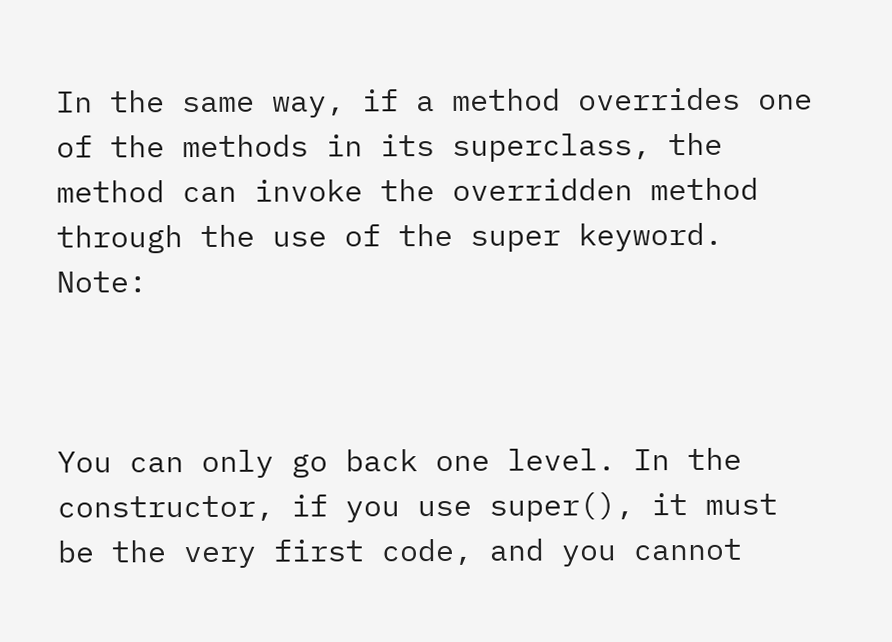In the same way, if a method overrides one of the methods in its superclass, the method can invoke the overridden method through the use of the super keyword. Note:



You can only go back one level. In the constructor, if you use super(), it must be the very first code, and you cannot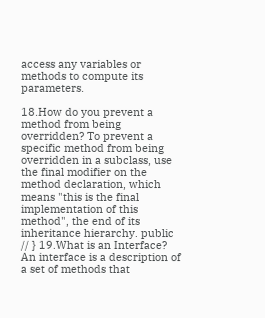access any variables or methods to compute its parameters.

18.How do you prevent a method from being overridden? To prevent a specific method from being overridden in a subclass, use the final modifier on the method declaration, which means "this is the final implementation of this method", the end of its inheritance hierarchy. public // } 19.What is an Interface? An interface is a description of a set of methods that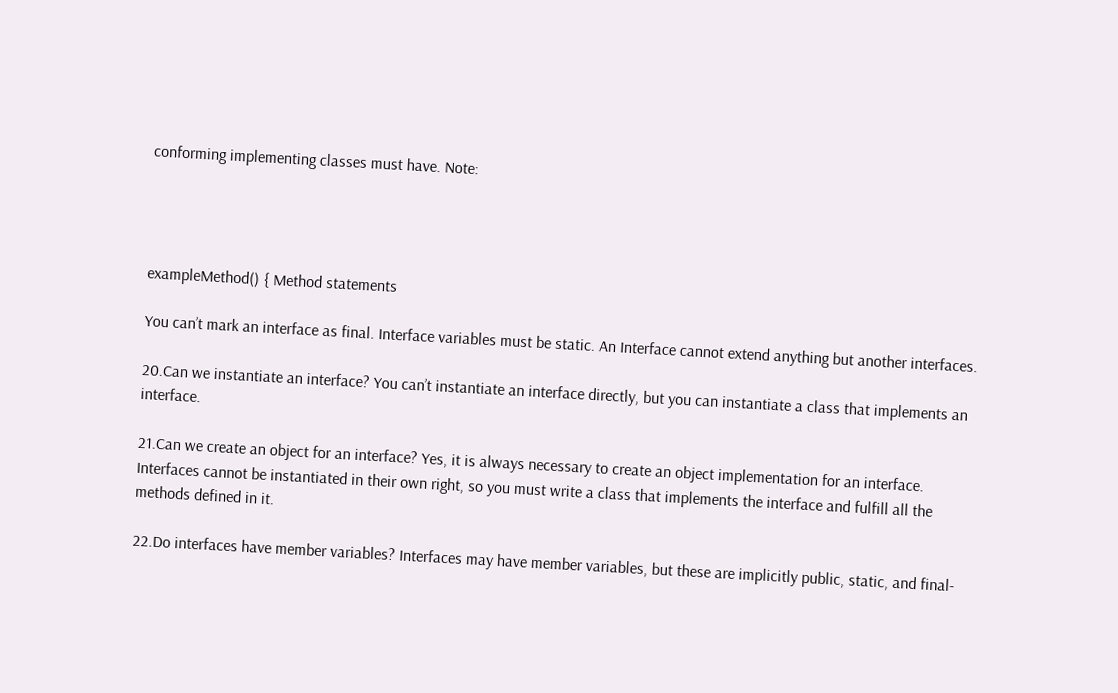conforming implementing classes must have. Note:




exampleMethod() { Method statements

You can’t mark an interface as final. Interface variables must be static. An Interface cannot extend anything but another interfaces.

20.Can we instantiate an interface? You can’t instantiate an interface directly, but you can instantiate a class that implements an interface.

21.Can we create an object for an interface? Yes, it is always necessary to create an object implementation for an interface. Interfaces cannot be instantiated in their own right, so you must write a class that implements the interface and fulfill all the methods defined in it.

22.Do interfaces have member variables? Interfaces may have member variables, but these are implicitly public, static, and final-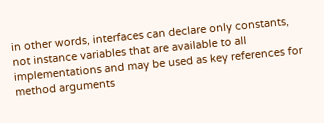in other words, interfaces can declare only constants, not instance variables that are available to all implementations and may be used as key references for method arguments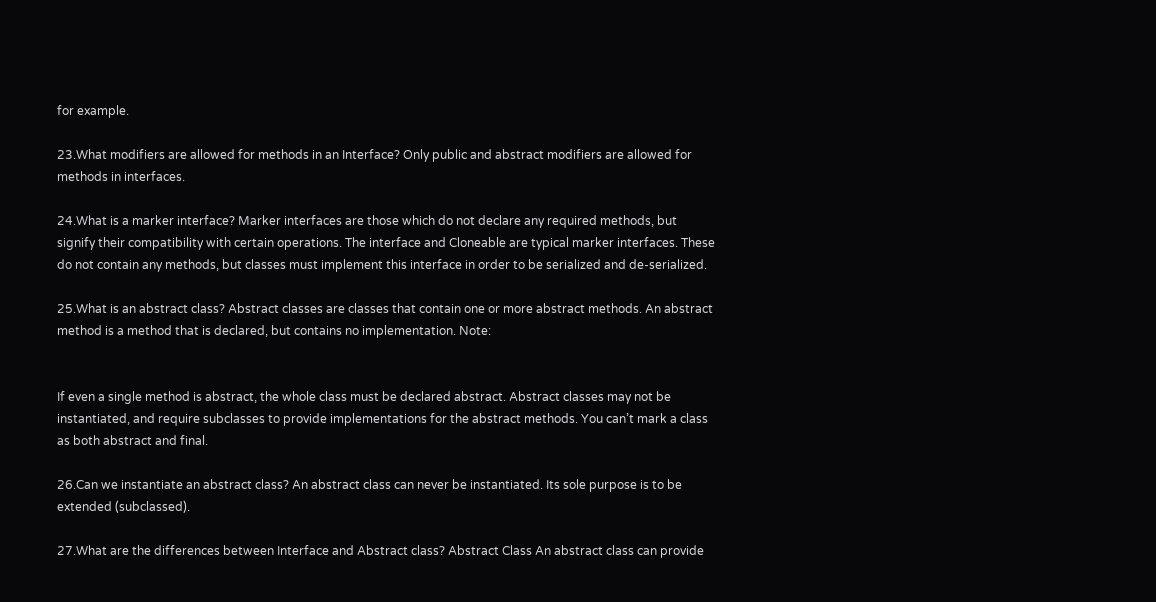for example.

23.What modifiers are allowed for methods in an Interface? Only public and abstract modifiers are allowed for methods in interfaces.

24.What is a marker interface? Marker interfaces are those which do not declare any required methods, but signify their compatibility with certain operations. The interface and Cloneable are typical marker interfaces. These do not contain any methods, but classes must implement this interface in order to be serialized and de-serialized.

25.What is an abstract class? Abstract classes are classes that contain one or more abstract methods. An abstract method is a method that is declared, but contains no implementation. Note:


If even a single method is abstract, the whole class must be declared abstract. Abstract classes may not be instantiated, and require subclasses to provide implementations for the abstract methods. You can’t mark a class as both abstract and final.

26.Can we instantiate an abstract class? An abstract class can never be instantiated. Its sole purpose is to be extended (subclassed).

27.What are the differences between Interface and Abstract class? Abstract Class An abstract class can provide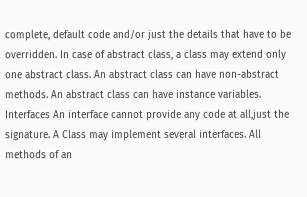complete, default code and/or just the details that have to be overridden. In case of abstract class, a class may extend only one abstract class. An abstract class can have non-abstract methods. An abstract class can have instance variables. Interfaces An interface cannot provide any code at all,just the signature. A Class may implement several interfaces. All methods of an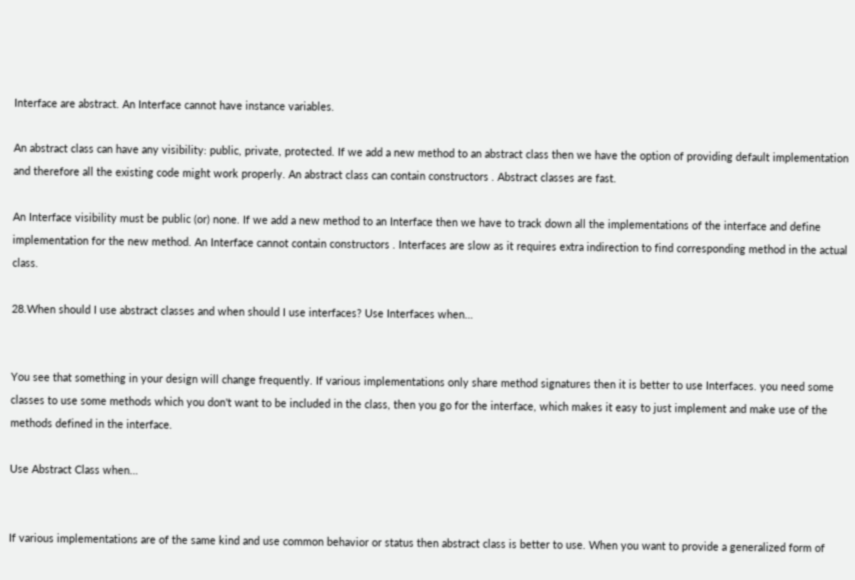Interface are abstract. An Interface cannot have instance variables.

An abstract class can have any visibility: public, private, protected. If we add a new method to an abstract class then we have the option of providing default implementation and therefore all the existing code might work properly. An abstract class can contain constructors . Abstract classes are fast.

An Interface visibility must be public (or) none. If we add a new method to an Interface then we have to track down all the implementations of the interface and define implementation for the new method. An Interface cannot contain constructors . Interfaces are slow as it requires extra indirection to find corresponding method in the actual class.

28.When should I use abstract classes and when should I use interfaces? Use Interfaces when…


You see that something in your design will change frequently. If various implementations only share method signatures then it is better to use Interfaces. you need some classes to use some methods which you don't want to be included in the class, then you go for the interface, which makes it easy to just implement and make use of the methods defined in the interface.

Use Abstract Class when…


If various implementations are of the same kind and use common behavior or status then abstract class is better to use. When you want to provide a generalized form of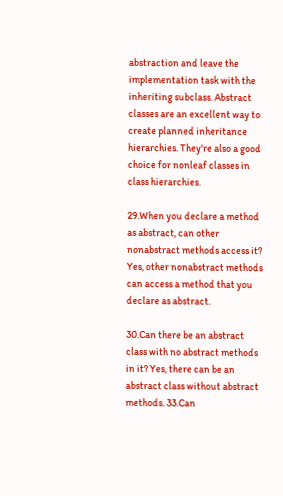abstraction and leave the implementation task with the inheriting subclass. Abstract classes are an excellent way to create planned inheritance hierarchies. They're also a good choice for nonleaf classes in class hierarchies.

29.When you declare a method as abstract, can other nonabstract methods access it? Yes, other nonabstract methods can access a method that you declare as abstract.

30.Can there be an abstract class with no abstract methods in it? Yes, there can be an abstract class without abstract methods. 33.Can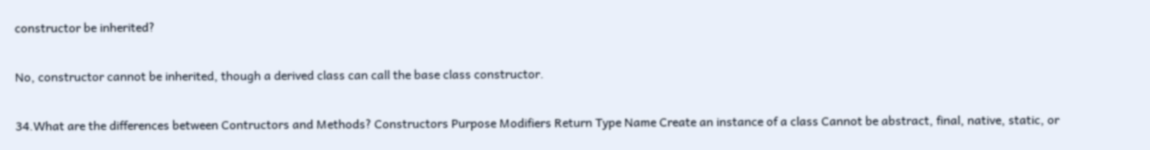constructor be inherited?

No, constructor cannot be inherited, though a derived class can call the base class constructor.

34.What are the differences between Contructors and Methods? Constructors Purpose Modifiers Return Type Name Create an instance of a class Cannot be abstract, final, native, static, or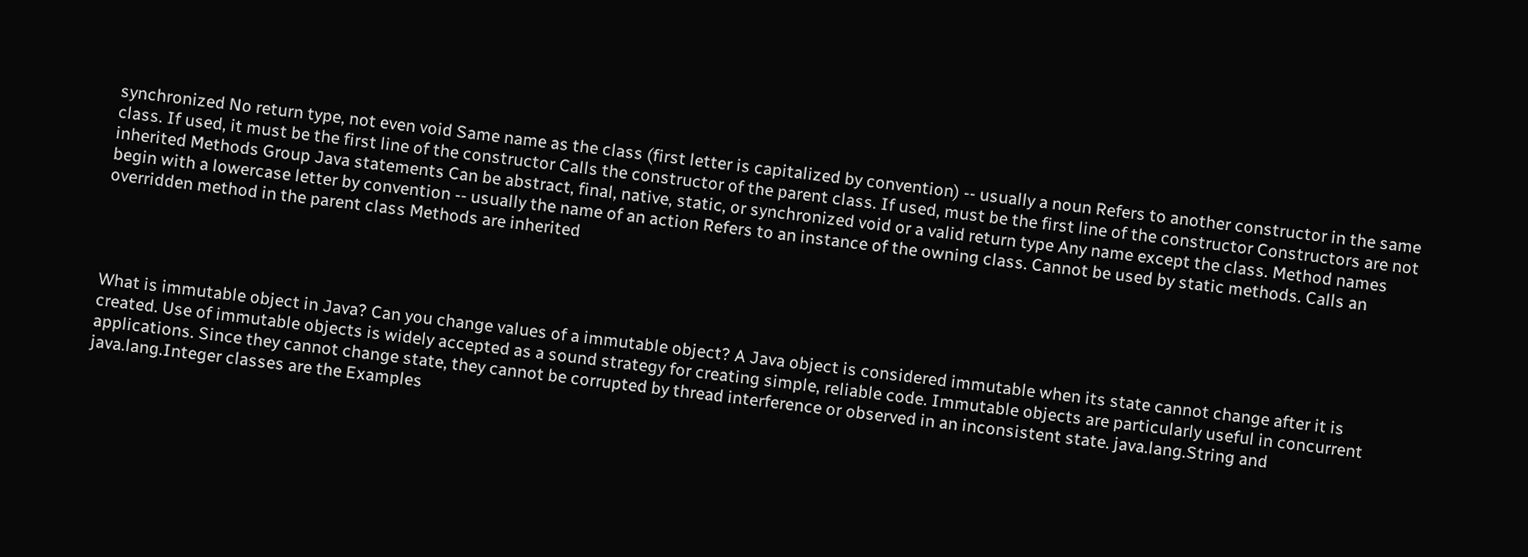synchronized No return type, not even void Same name as the class (first letter is capitalized by convention) -- usually a noun Refers to another constructor in the same class. If used, it must be the first line of the constructor Calls the constructor of the parent class. If used, must be the first line of the constructor Constructors are not inherited Methods Group Java statements Can be abstract, final, native, static, or synchronized void or a valid return type Any name except the class. Method names begin with a lowercase letter by convention -- usually the name of an action Refers to an instance of the owning class. Cannot be used by static methods. Calls an overridden method in the parent class Methods are inherited




What is immutable object in Java? Can you change values of a immutable object? A Java object is considered immutable when its state cannot change after it is created. Use of immutable objects is widely accepted as a sound strategy for creating simple, reliable code. Immutable objects are particularly useful in concurrent applications. Since they cannot change state, they cannot be corrupted by thread interference or observed in an inconsistent state. java.lang.String and java.lang.Integer classes are the Examples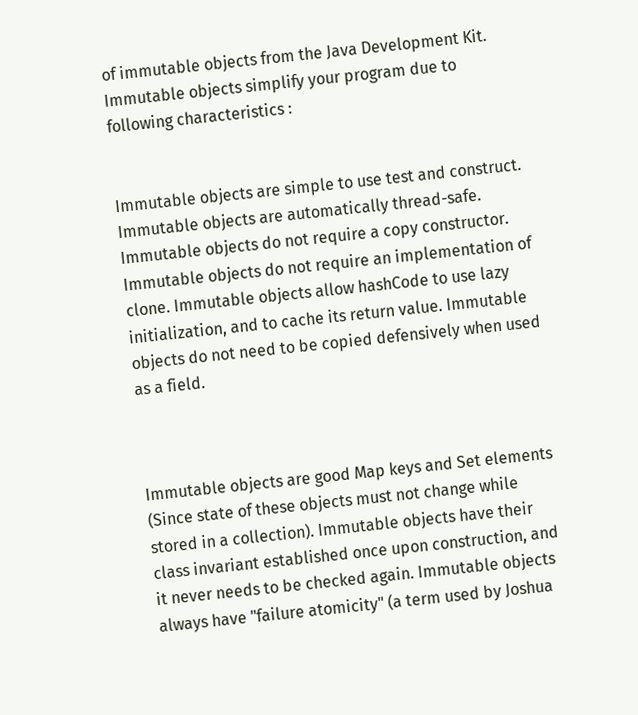of immutable objects from the Java Development Kit. Immutable objects simplify your program due to following characteristics :


Immutable objects are simple to use test and construct. Immutable objects are automatically thread-safe. Immutable objects do not require a copy constructor. Immutable objects do not require an implementation of clone. Immutable objects allow hashCode to use lazy initialization, and to cache its return value. Immutable objects do not need to be copied defensively when used as a field.



Immutable objects are good Map keys and Set elements (Since state of these objects must not change while stored in a collection). Immutable objects have their class invariant established once upon construction, and it never needs to be checked again. Immutable objects always have "failure atomicity" (a term used by Joshua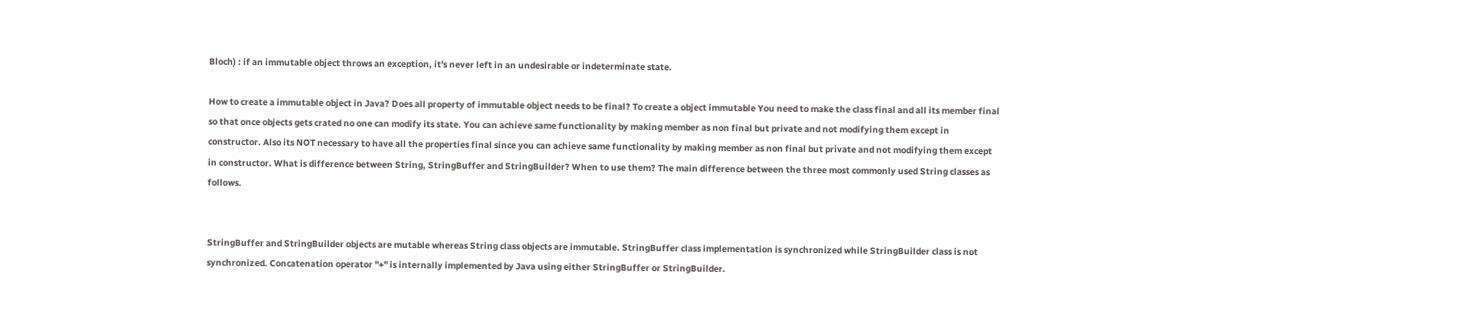Bloch) : if an immutable object throws an exception, it's never left in an undesirable or indeterminate state.

How to create a immutable object in Java? Does all property of immutable object needs to be final? To create a object immutable You need to make the class final and all its member final so that once objects gets crated no one can modify its state. You can achieve same functionality by making member as non final but private and not modifying them except in constructor. Also its NOT necessary to have all the properties final since you can achieve same functionality by making member as non final but private and not modifying them except in constructor. What is difference between String, StringBuffer and StringBuilder? When to use them? The main difference between the three most commonly used String classes as follows.


StringBuffer and StringBuilder objects are mutable whereas String class objects are immutable. StringBuffer class implementation is synchronized while StringBuilder class is not synchronized. Concatenation operator "+" is internally implemented by Java using either StringBuffer or StringBuilder.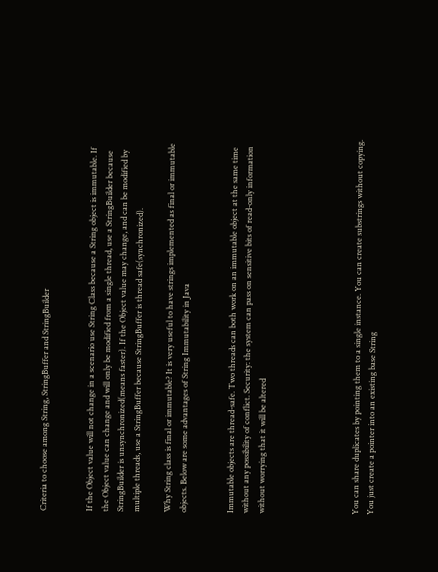Criteria to choose among String, StringBuffer and StringBuilder


If the Object value will not change in a scenario use String Class because a String object is immutable. If the Object value can change and will only be modified from a single thread, use a StringBuilder because StringBuilder is unsynchronized(means faster). If the Object value may change, and can be modified by multiple threads, use a StringBuffer because StringBuffer is thread safe(synchronized).

Why String class is final or immutable? It is very useful to have strings implemented as final or immutable objects. Below are some advantages of String Immutability in Java


Immutable objects are thread-safe. Two threads can both work on an immutable object at the same time without any possibility of conflict. Security: the system can pass on sensitive bits of read-only information without worrying that it will be altered





You can share duplicates by pointing them to a single instance. You can create substrings without copying. You just create a pointer into an existing base String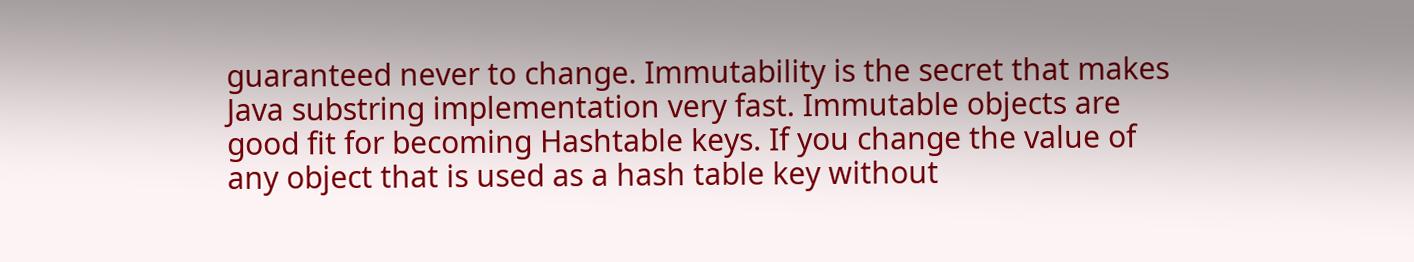guaranteed never to change. Immutability is the secret that makes Java substring implementation very fast. Immutable objects are good fit for becoming Hashtable keys. If you change the value of any object that is used as a hash table key without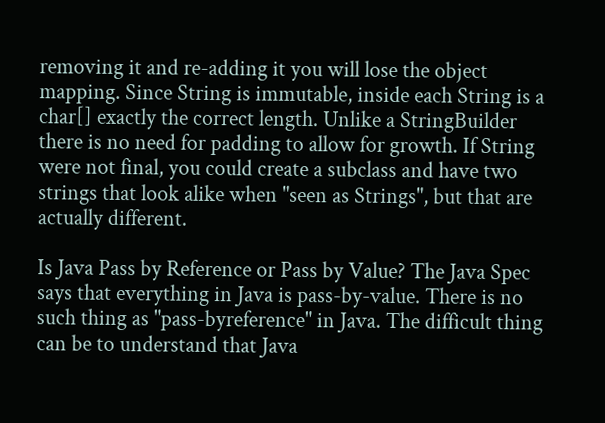removing it and re-adding it you will lose the object mapping. Since String is immutable, inside each String is a char[] exactly the correct length. Unlike a StringBuilder there is no need for padding to allow for growth. If String were not final, you could create a subclass and have two strings that look alike when "seen as Strings", but that are actually different.

Is Java Pass by Reference or Pass by Value? The Java Spec says that everything in Java is pass-by-value. There is no such thing as "pass-byreference" in Java. The difficult thing can be to understand that Java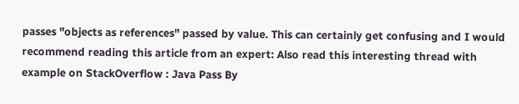passes "objects as references" passed by value. This can certainly get confusing and I would recommend reading this article from an expert: Also read this interesting thread with example on StackOverflow : Java Pass By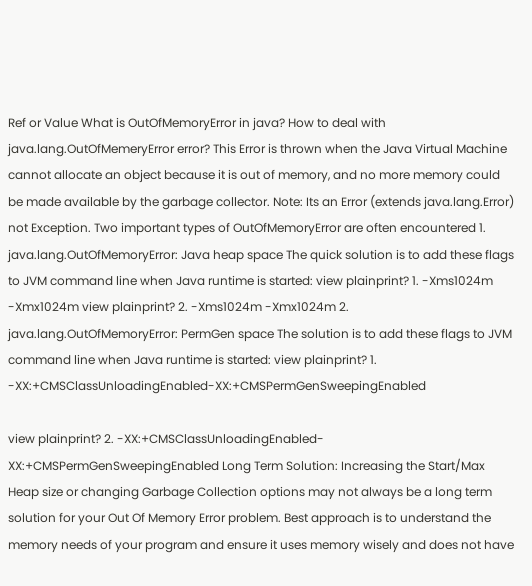Ref or Value What is OutOfMemoryError in java? How to deal with java.lang.OutOfMemeryError error? This Error is thrown when the Java Virtual Machine cannot allocate an object because it is out of memory, and no more memory could be made available by the garbage collector. Note: Its an Error (extends java.lang.Error) not Exception. Two important types of OutOfMemoryError are often encountered 1. java.lang.OutOfMemoryError: Java heap space The quick solution is to add these flags to JVM command line when Java runtime is started: view plainprint? 1. -Xms1024m -Xmx1024m view plainprint? 2. -Xms1024m -Xmx1024m 2. java.lang.OutOfMemoryError: PermGen space The solution is to add these flags to JVM command line when Java runtime is started: view plainprint? 1. -XX:+CMSClassUnloadingEnabled-XX:+CMSPermGenSweepingEnabled

view plainprint? 2. -XX:+CMSClassUnloadingEnabled-XX:+CMSPermGenSweepingEnabled Long Term Solution: Increasing the Start/Max Heap size or changing Garbage Collection options may not always be a long term solution for your Out Of Memory Error problem. Best approach is to understand the memory needs of your program and ensure it uses memory wisely and does not have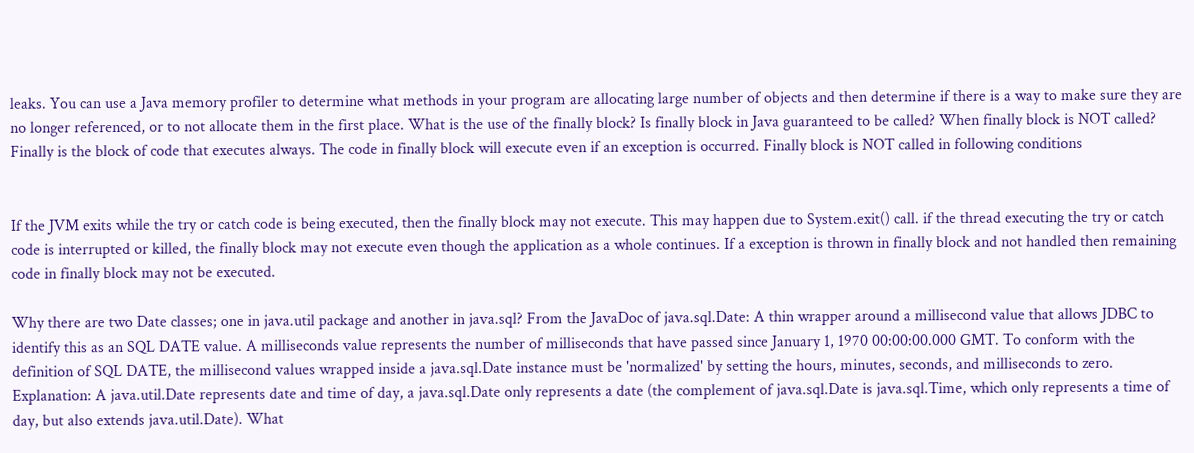leaks. You can use a Java memory profiler to determine what methods in your program are allocating large number of objects and then determine if there is a way to make sure they are no longer referenced, or to not allocate them in the first place. What is the use of the finally block? Is finally block in Java guaranteed to be called? When finally block is NOT called? Finally is the block of code that executes always. The code in finally block will execute even if an exception is occurred. Finally block is NOT called in following conditions


If the JVM exits while the try or catch code is being executed, then the finally block may not execute. This may happen due to System.exit() call. if the thread executing the try or catch code is interrupted or killed, the finally block may not execute even though the application as a whole continues. If a exception is thrown in finally block and not handled then remaining code in finally block may not be executed.

Why there are two Date classes; one in java.util package and another in java.sql? From the JavaDoc of java.sql.Date: A thin wrapper around a millisecond value that allows JDBC to identify this as an SQL DATE value. A milliseconds value represents the number of milliseconds that have passed since January 1, 1970 00:00:00.000 GMT. To conform with the definition of SQL DATE, the millisecond values wrapped inside a java.sql.Date instance must be 'normalized' by setting the hours, minutes, seconds, and milliseconds to zero. Explanation: A java.util.Date represents date and time of day, a java.sql.Date only represents a date (the complement of java.sql.Date is java.sql.Time, which only represents a time of day, but also extends java.util.Date). What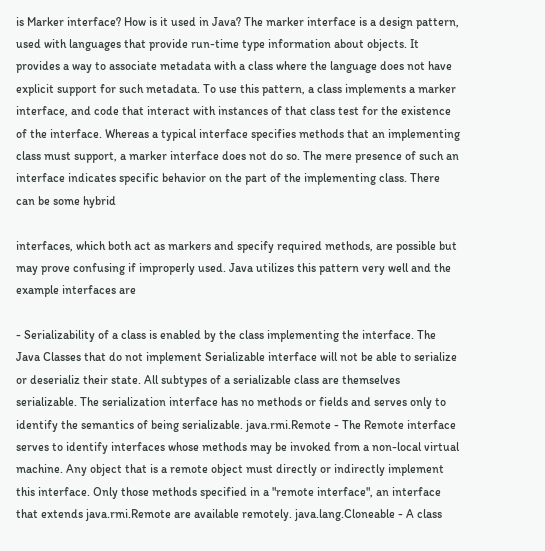is Marker interface? How is it used in Java? The marker interface is a design pattern, used with languages that provide run-time type information about objects. It provides a way to associate metadata with a class where the language does not have explicit support for such metadata. To use this pattern, a class implements a marker interface, and code that interact with instances of that class test for the existence of the interface. Whereas a typical interface specifies methods that an implementing class must support, a marker interface does not do so. The mere presence of such an interface indicates specific behavior on the part of the implementing class. There can be some hybrid

interfaces, which both act as markers and specify required methods, are possible but may prove confusing if improperly used. Java utilizes this pattern very well and the example interfaces are

- Serializability of a class is enabled by the class implementing the interface. The Java Classes that do not implement Serializable interface will not be able to serialize or deserializ their state. All subtypes of a serializable class are themselves serializable. The serialization interface has no methods or fields and serves only to identify the semantics of being serializable. java.rmi.Remote - The Remote interface serves to identify interfaces whose methods may be invoked from a non-local virtual machine. Any object that is a remote object must directly or indirectly implement this interface. Only those methods specified in a "remote interface", an interface that extends java.rmi.Remote are available remotely. java.lang.Cloneable - A class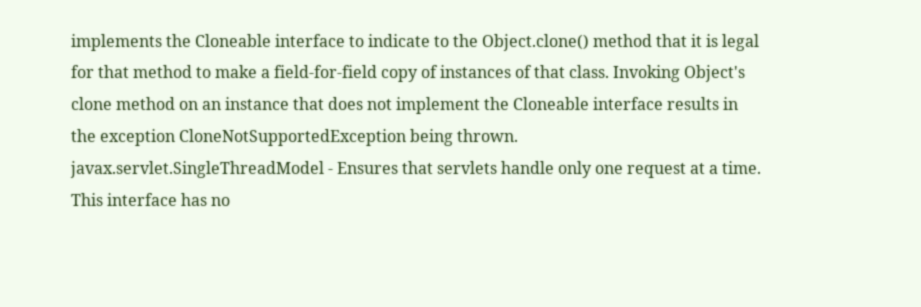implements the Cloneable interface to indicate to the Object.clone() method that it is legal for that method to make a field-for-field copy of instances of that class. Invoking Object's clone method on an instance that does not implement the Cloneable interface results in the exception CloneNotSupportedException being thrown. javax.servlet.SingleThreadModel - Ensures that servlets handle only one request at a time. This interface has no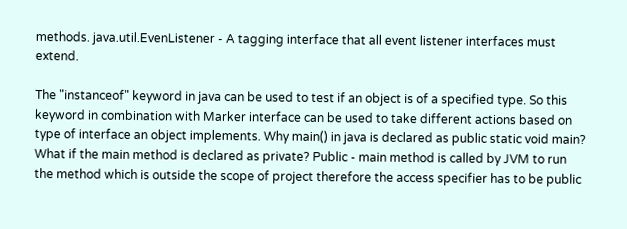methods. java.util.EvenListener - A tagging interface that all event listener interfaces must extend.

The "instanceof" keyword in java can be used to test if an object is of a specified type. So this keyword in combination with Marker interface can be used to take different actions based on type of interface an object implements. Why main() in java is declared as public static void main? What if the main method is declared as private? Public - main method is called by JVM to run the method which is outside the scope of project therefore the access specifier has to be public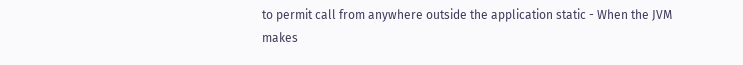to permit call from anywhere outside the application static - When the JVM makes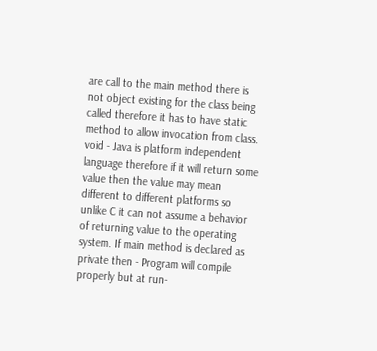are call to the main method there is not object existing for the class being called therefore it has to have static method to allow invocation from class. void - Java is platform independent language therefore if it will return some value then the value may mean different to different platforms so unlike C it can not assume a behavior of returning value to the operating system. If main method is declared as private then - Program will compile properly but at run-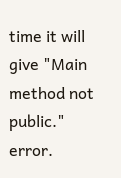time it will give "Main method not public." error.